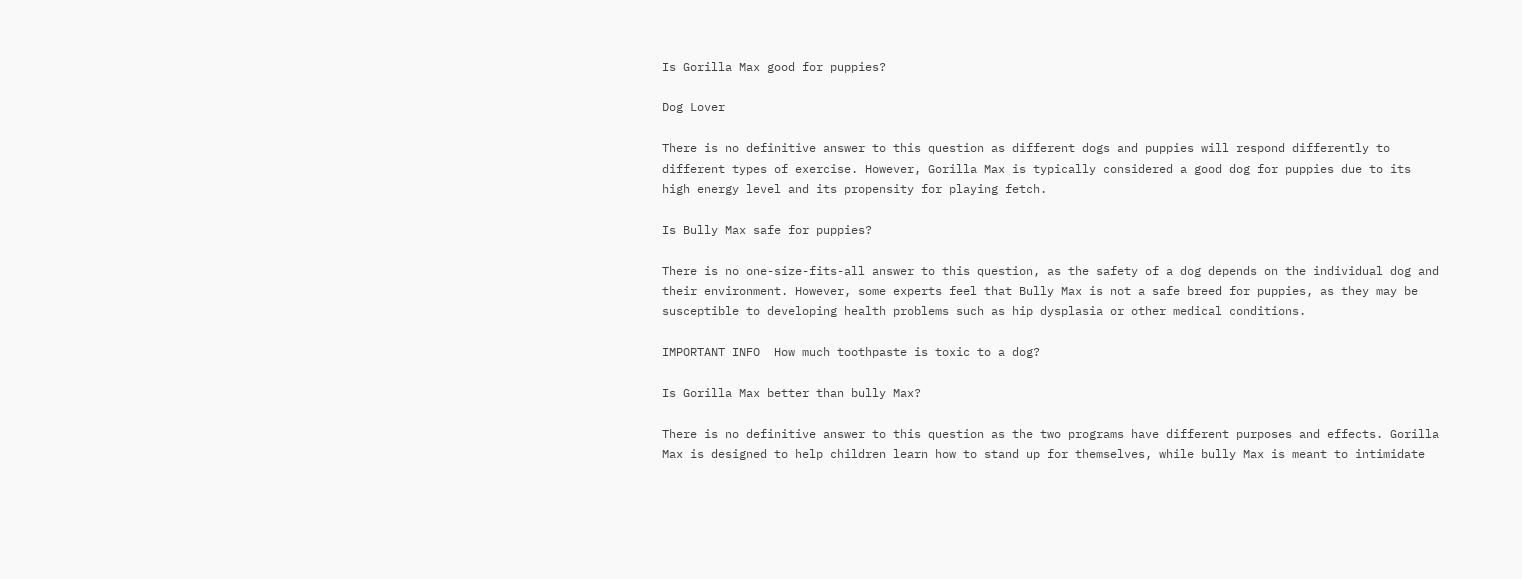Is Gorilla Max good for puppies?

Dog Lover

There is no definitive answer to this question as different dogs and puppies will respond differently to different types of exercise. However, Gorilla Max is typically considered a good dog for puppies due to its high energy level and its propensity for playing fetch.

Is Bully Max safe for puppies?

There is no one-size-fits-all answer to this question, as the safety of a dog depends on the individual dog and their environment. However, some experts feel that Bully Max is not a safe breed for puppies, as they may be susceptible to developing health problems such as hip dysplasia or other medical conditions.

IMPORTANT INFO  How much toothpaste is toxic to a dog?

Is Gorilla Max better than bully Max?

There is no definitive answer to this question as the two programs have different purposes and effects. Gorilla Max is designed to help children learn how to stand up for themselves, while bully Max is meant to intimidate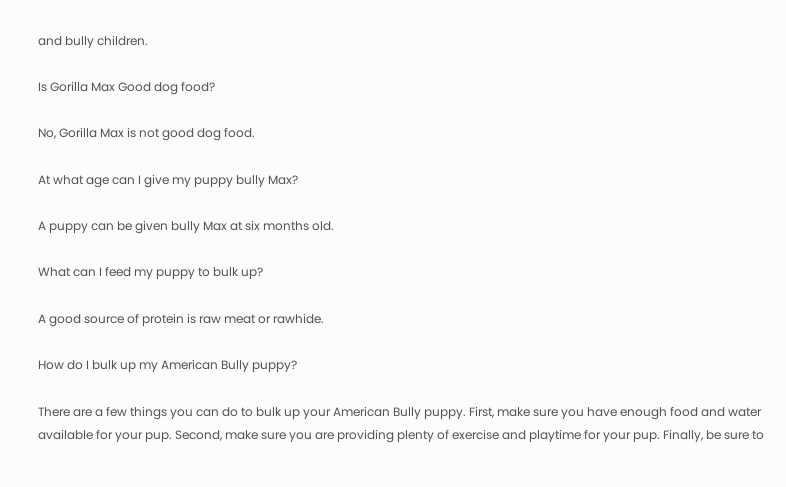and bully children.

Is Gorilla Max Good dog food?

No, Gorilla Max is not good dog food.

At what age can I give my puppy bully Max?

A puppy can be given bully Max at six months old.

What can I feed my puppy to bulk up?

A good source of protein is raw meat or rawhide.

How do I bulk up my American Bully puppy?

There are a few things you can do to bulk up your American Bully puppy. First, make sure you have enough food and water available for your pup. Second, make sure you are providing plenty of exercise and playtime for your pup. Finally, be sure to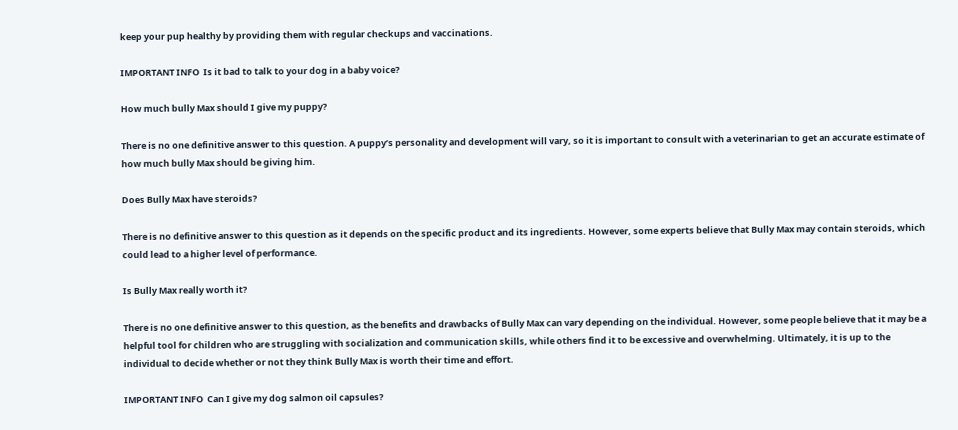keep your pup healthy by providing them with regular checkups and vaccinations.

IMPORTANT INFO  Is it bad to talk to your dog in a baby voice?

How much bully Max should I give my puppy?

There is no one definitive answer to this question. A puppy’s personality and development will vary, so it is important to consult with a veterinarian to get an accurate estimate of how much bully Max should be giving him.

Does Bully Max have steroids?

There is no definitive answer to this question as it depends on the specific product and its ingredients. However, some experts believe that Bully Max may contain steroids, which could lead to a higher level of performance.

Is Bully Max really worth it?

There is no one definitive answer to this question, as the benefits and drawbacks of Bully Max can vary depending on the individual. However, some people believe that it may be a helpful tool for children who are struggling with socialization and communication skills, while others find it to be excessive and overwhelming. Ultimately, it is up to the individual to decide whether or not they think Bully Max is worth their time and effort.

IMPORTANT INFO  Can I give my dog salmon oil capsules?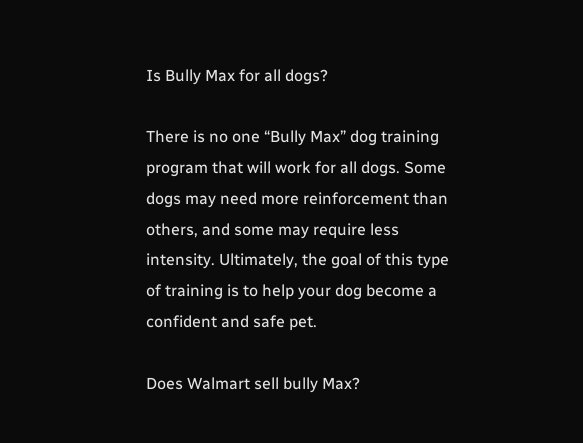Is Bully Max for all dogs?

There is no one “Bully Max” dog training program that will work for all dogs. Some dogs may need more reinforcement than others, and some may require less intensity. Ultimately, the goal of this type of training is to help your dog become a confident and safe pet.

Does Walmart sell bully Max?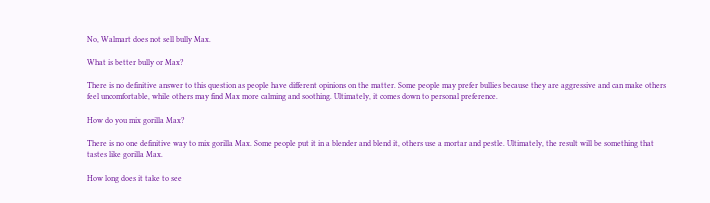No, Walmart does not sell bully Max.

What is better bully or Max?

There is no definitive answer to this question as people have different opinions on the matter. Some people may prefer bullies because they are aggressive and can make others feel uncomfortable, while others may find Max more calming and soothing. Ultimately, it comes down to personal preference.

How do you mix gorilla Max?

There is no one definitive way to mix gorilla Max. Some people put it in a blender and blend it, others use a mortar and pestle. Ultimately, the result will be something that tastes like gorilla Max.

How long does it take to see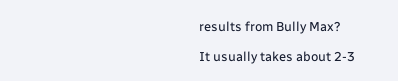results from Bully Max?

It usually takes about 2-3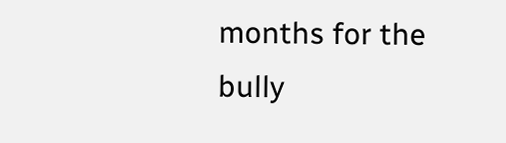months for the bully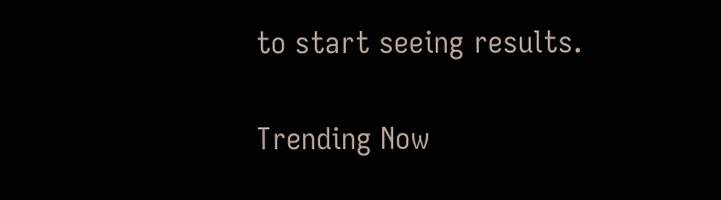to start seeing results.

Trending Now